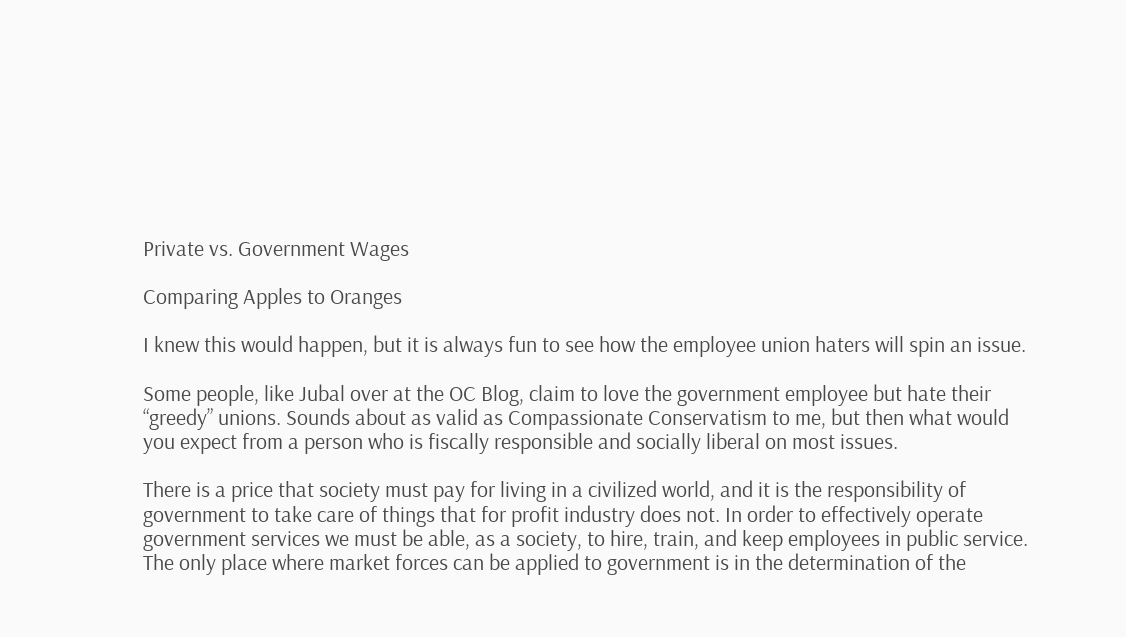Private vs. Government Wages

Comparing Apples to Oranges

I knew this would happen, but it is always fun to see how the employee union haters will spin an issue.

Some people, like Jubal over at the OC Blog, claim to love the government employee but hate their “greedy” unions. Sounds about as valid as Compassionate Conservatism to me, but then what would you expect from a person who is fiscally responsible and socially liberal on most issues.

There is a price that society must pay for living in a civilized world, and it is the responsibility of government to take care of things that for profit industry does not. In order to effectively operate government services we must be able, as a society, to hire, train, and keep employees in public service. The only place where market forces can be applied to government is in the determination of the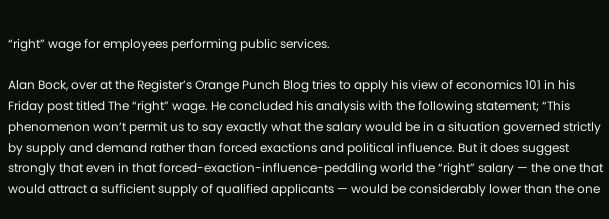“right” wage for employees performing public services.

Alan Bock, over at the Register’s Orange Punch Blog tries to apply his view of economics 101 in his Friday post titled The “right” wage. He concluded his analysis with the following statement; “This phenomenon won’t permit us to say exactly what the salary would be in a situation governed strictly by supply and demand rather than forced exactions and political influence. But it does suggest strongly that even in that forced-exaction-influence-peddling world the “right” salary — the one that would attract a sufficient supply of qualified applicants — would be considerably lower than the one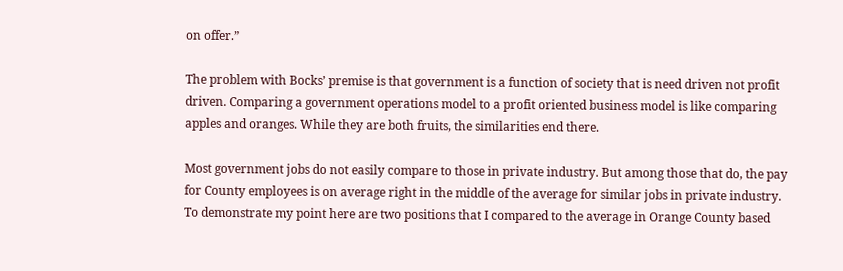on offer.”

The problem with Bocks’ premise is that government is a function of society that is need driven not profit driven. Comparing a government operations model to a profit oriented business model is like comparing apples and oranges. While they are both fruits, the similarities end there.

Most government jobs do not easily compare to those in private industry. But among those that do, the pay for County employees is on average right in the middle of the average for similar jobs in private industry. To demonstrate my point here are two positions that I compared to the average in Orange County based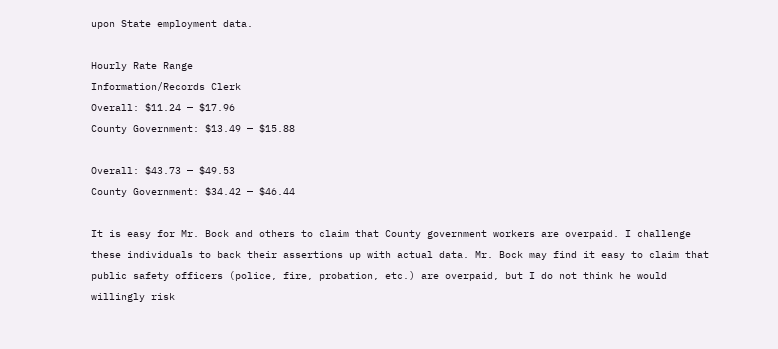upon State employment data.

Hourly Rate Range
Information/Records Clerk
Overall: $11.24 — $17.96
County Government: $13.49 — $15.88

Overall: $43.73 — $49.53
County Government: $34.42 — $46.44

It is easy for Mr. Bock and others to claim that County government workers are overpaid. I challenge these individuals to back their assertions up with actual data. Mr. Bock may find it easy to claim that public safety officers (police, fire, probation, etc.) are overpaid, but I do not think he would willingly risk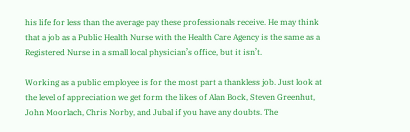his life for less than the average pay these professionals receive. He may think that a job as a Public Health Nurse with the Health Care Agency is the same as a Registered Nurse in a small local physician’s office, but it isn’t.

Working as a public employee is for the most part a thankless job. Just look at the level of appreciation we get form the likes of Alan Bock, Steven Greenhut, John Moorlach, Chris Norby, and Jubal if you have any doubts. The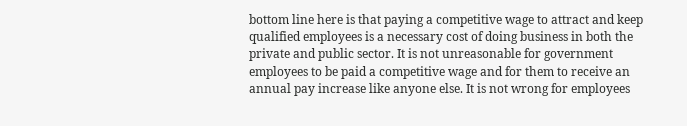bottom line here is that paying a competitive wage to attract and keep qualified employees is a necessary cost of doing business in both the private and public sector. It is not unreasonable for government employees to be paid a competitive wage and for them to receive an annual pay increase like anyone else. It is not wrong for employees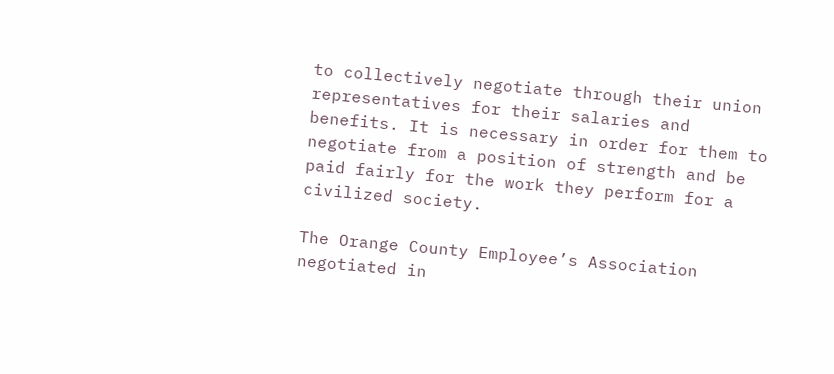to collectively negotiate through their union representatives for their salaries and benefits. It is necessary in order for them to negotiate from a position of strength and be paid fairly for the work they perform for a civilized society.

The Orange County Employee’s Association negotiated in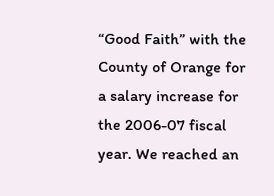“Good Faith” with the County of Orange for a salary increase for the 2006-07 fiscal year. We reached an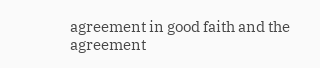agreement in good faith and the agreement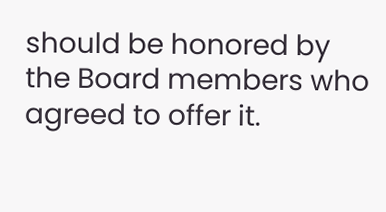should be honored by the Board members who agreed to offer it.